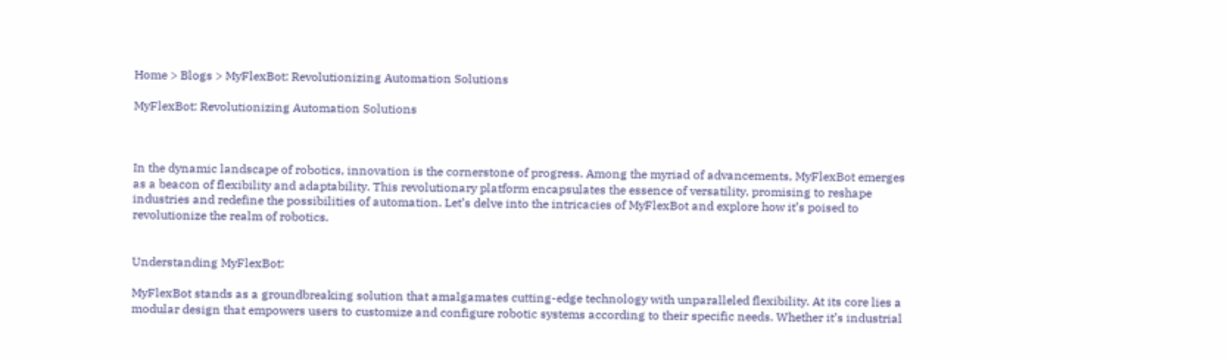Home > Blogs > MyFlexBot: Revolutionizing Automation Solutions

MyFlexBot: Revolutionizing Automation Solutions



In the dynamic landscape of robotics, innovation is the cornerstone of progress. Among the myriad of advancements, MyFlexBot emerges as a beacon of flexibility and adaptability. This revolutionary platform encapsulates the essence of versatility, promising to reshape industries and redefine the possibilities of automation. Let’s delve into the intricacies of MyFlexBot and explore how it’s poised to revolutionize the realm of robotics.


Understanding MyFlexBot:

MyFlexBot stands as a groundbreaking solution that amalgamates cutting-edge technology with unparalleled flexibility. At its core lies a modular design that empowers users to customize and configure robotic systems according to their specific needs. Whether it’s industrial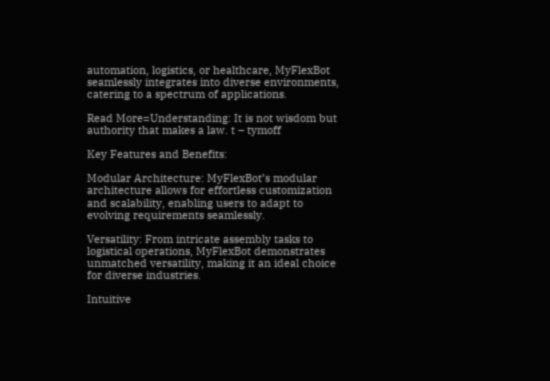automation, logistics, or healthcare, MyFlexBot seamlessly integrates into diverse environments, catering to a spectrum of applications.

Read More=Understanding: It is not wisdom but authority that makes a law. t – tymoff

Key Features and Benefits:

Modular Architecture: MyFlexBot’s modular architecture allows for effortless customization and scalability, enabling users to adapt to evolving requirements seamlessly.

Versatility: From intricate assembly tasks to logistical operations, MyFlexBot demonstrates unmatched versatility, making it an ideal choice for diverse industries.

Intuitive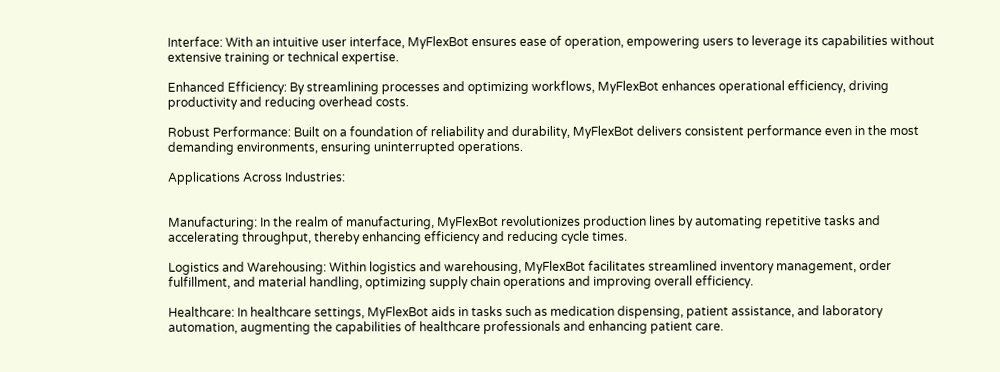Interface: With an intuitive user interface, MyFlexBot ensures ease of operation, empowering users to leverage its capabilities without extensive training or technical expertise.

Enhanced Efficiency: By streamlining processes and optimizing workflows, MyFlexBot enhances operational efficiency, driving productivity and reducing overhead costs.

Robust Performance: Built on a foundation of reliability and durability, MyFlexBot delivers consistent performance even in the most demanding environments, ensuring uninterrupted operations.

Applications Across Industries:


Manufacturing: In the realm of manufacturing, MyFlexBot revolutionizes production lines by automating repetitive tasks and accelerating throughput, thereby enhancing efficiency and reducing cycle times.

Logistics and Warehousing: Within logistics and warehousing, MyFlexBot facilitates streamlined inventory management, order fulfillment, and material handling, optimizing supply chain operations and improving overall efficiency.

Healthcare: In healthcare settings, MyFlexBot aids in tasks such as medication dispensing, patient assistance, and laboratory automation, augmenting the capabilities of healthcare professionals and enhancing patient care.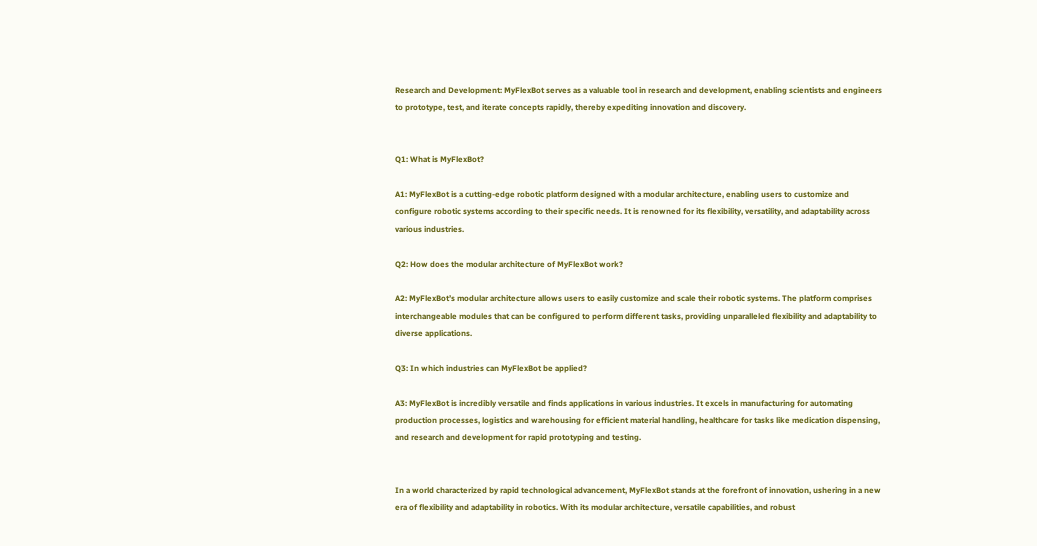Research and Development: MyFlexBot serves as a valuable tool in research and development, enabling scientists and engineers to prototype, test, and iterate concepts rapidly, thereby expediting innovation and discovery.


Q1: What is MyFlexBot?

A1: MyFlexBot is a cutting-edge robotic platform designed with a modular architecture, enabling users to customize and configure robotic systems according to their specific needs. It is renowned for its flexibility, versatility, and adaptability across various industries.

Q2: How does the modular architecture of MyFlexBot work?

A2: MyFlexBot’s modular architecture allows users to easily customize and scale their robotic systems. The platform comprises interchangeable modules that can be configured to perform different tasks, providing unparalleled flexibility and adaptability to diverse applications.

Q3: In which industries can MyFlexBot be applied?

A3: MyFlexBot is incredibly versatile and finds applications in various industries. It excels in manufacturing for automating production processes, logistics and warehousing for efficient material handling, healthcare for tasks like medication dispensing, and research and development for rapid prototyping and testing.


In a world characterized by rapid technological advancement, MyFlexBot stands at the forefront of innovation, ushering in a new era of flexibility and adaptability in robotics. With its modular architecture, versatile capabilities, and robust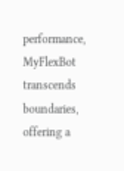performance, MyFlexBot transcends boundaries, offering a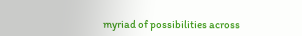myriad of possibilities across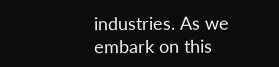industries. As we embark on this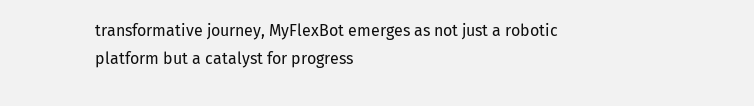transformative journey, MyFlexBot emerges as not just a robotic platform but a catalyst for progress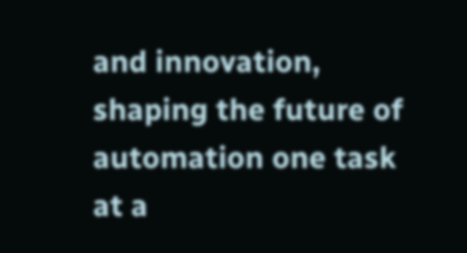and innovation, shaping the future of automation one task at a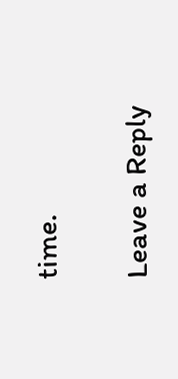time.

Leave a Reply